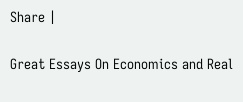Share |

Great Essays On Economics and Real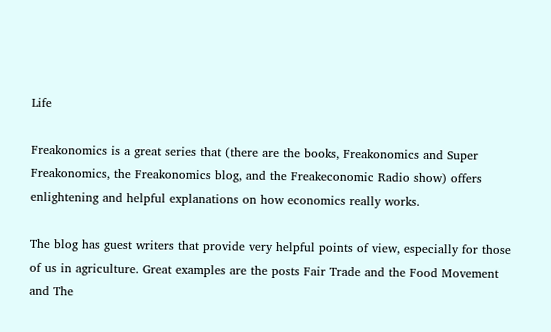Life

Freakonomics is a great series that (there are the books, Freakonomics and Super Freakonomics, the Freakonomics blog, and the Freakeconomic Radio show) offers enlightening and helpful explanations on how economics really works.

The blog has guest writers that provide very helpful points of view, especially for those of us in agriculture. Great examples are the posts Fair Trade and the Food Movement and The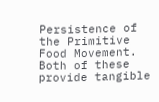Persistence of the Primitive Food Movement. Both of these provide tangible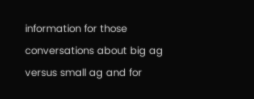information for those conversations about big ag versus small ag and for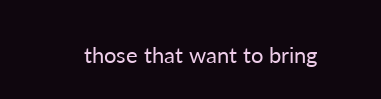those that want to bring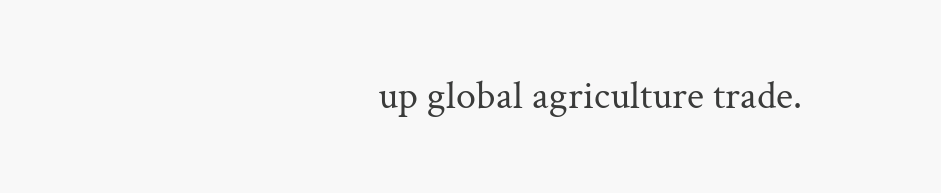up global agriculture trade.